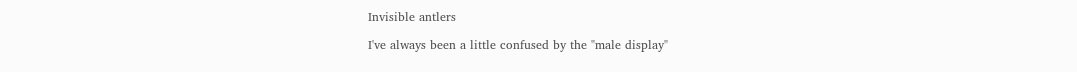Invisible antlers

I've always been a little confused by the "male display"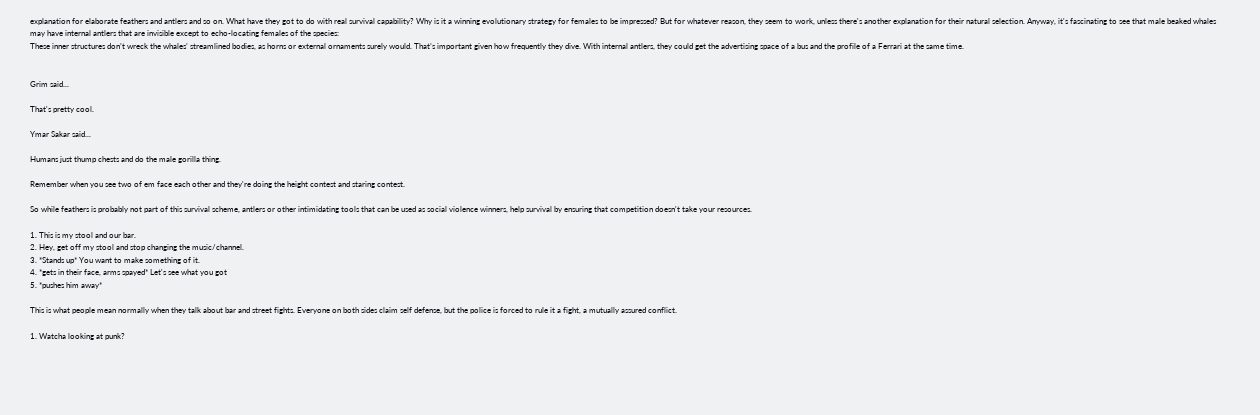explanation for elaborate feathers and antlers and so on. What have they got to do with real survival capability? Why is it a winning evolutionary strategy for females to be impressed? But for whatever reason, they seem to work, unless there's another explanation for their natural selection. Anyway, it's fascinating to see that male beaked whales may have internal antlers that are invisible except to echo-locating females of the species:
These inner structures don’t wreck the whales’ streamlined bodies, as horns or external ornaments surely would. That’s important given how frequently they dive. With internal antlers, they could get the advertising space of a bus and the profile of a Ferrari at the same time.


Grim said...

That's pretty cool.

Ymar Sakar said...

Humans just thump chests and do the male gorilla thing.

Remember when you see two of em face each other and they're doing the height contest and staring contest.

So while feathers is probably not part of this survival scheme, antlers or other intimidating tools that can be used as social violence winners, help survival by ensuring that competition doesn't take your resources.

1. This is my stool and our bar.
2. Hey, get off my stool and stop changing the music/channel.
3. *Stands up* You want to make something of it.
4. *gets in their face, arms spayed* Let's see what you got
5. *pushes him away*

This is what people mean normally when they talk about bar and street fights. Everyone on both sides claim self defense, but the police is forced to rule it a fight, a mutually assured conflict.

1. Watcha looking at punk?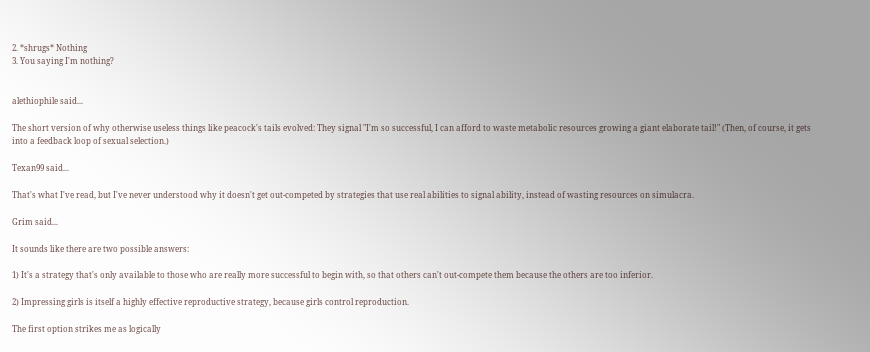2. *shrugs* Nothing
3. You saying I'm nothing?


alethiophile said...

The short version of why otherwise useless things like peacock's tails evolved: They signal "I'm so successful, I can afford to waste metabolic resources growing a giant elaborate tail!" (Then, of course, it gets into a feedback loop of sexual selection.)

Texan99 said...

That's what I've read, but I've never understood why it doesn't get out-competed by strategies that use real abilities to signal ability, instead of wasting resources on simulacra.

Grim said...

It sounds like there are two possible answers:

1) It's a strategy that's only available to those who are really more successful to begin with, so that others can't out-compete them because the others are too inferior.

2) Impressing girls is itself a highly effective reproductive strategy, because girls control reproduction.

The first option strikes me as logically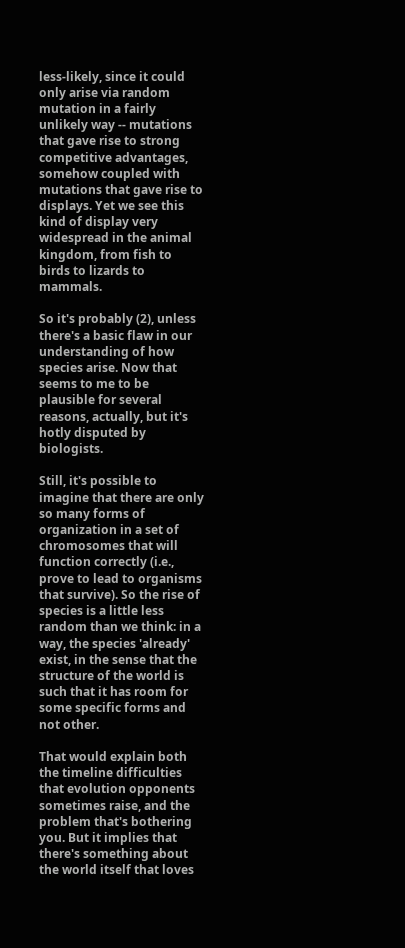less-likely, since it could only arise via random mutation in a fairly unlikely way -- mutations that gave rise to strong competitive advantages, somehow coupled with mutations that gave rise to displays. Yet we see this kind of display very widespread in the animal kingdom, from fish to birds to lizards to mammals.

So it's probably (2), unless there's a basic flaw in our understanding of how species arise. Now that seems to me to be plausible for several reasons, actually, but it's hotly disputed by biologists.

Still, it's possible to imagine that there are only so many forms of organization in a set of chromosomes that will function correctly (i.e., prove to lead to organisms that survive). So the rise of species is a little less random than we think: in a way, the species 'already' exist, in the sense that the structure of the world is such that it has room for some specific forms and not other.

That would explain both the timeline difficulties that evolution opponents sometimes raise, and the problem that's bothering you. But it implies that there's something about the world itself that loves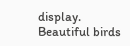display. Beautiful birds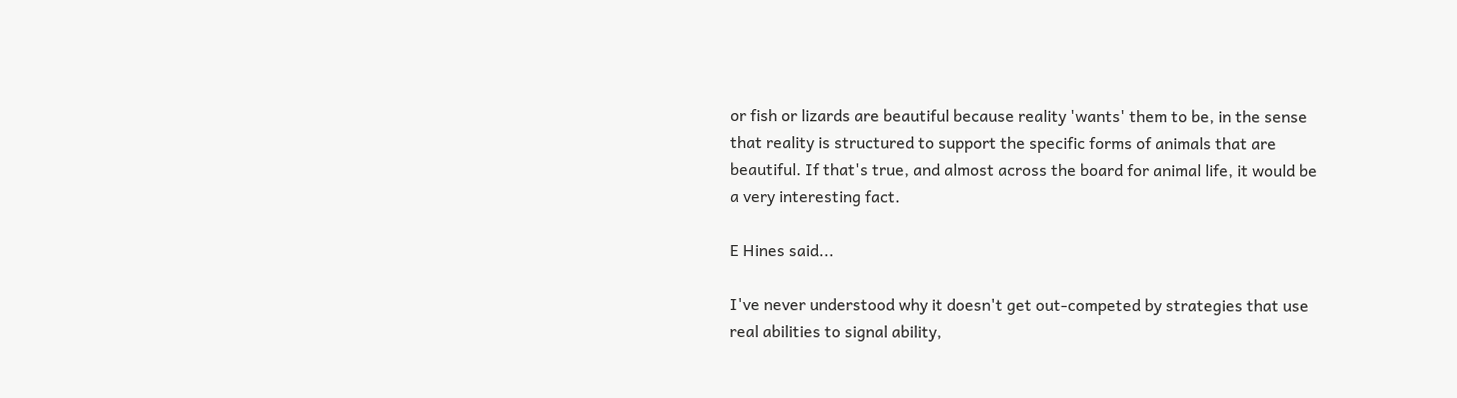or fish or lizards are beautiful because reality 'wants' them to be, in the sense that reality is structured to support the specific forms of animals that are beautiful. If that's true, and almost across the board for animal life, it would be a very interesting fact.

E Hines said...

I've never understood why it doesn't get out-competed by strategies that use real abilities to signal ability,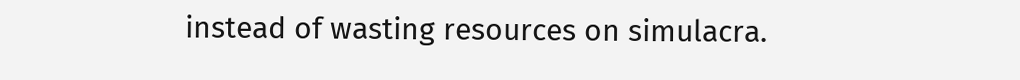instead of wasting resources on simulacra.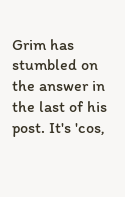Grim has stumbled on the answer in the last of his post. It's 'cos,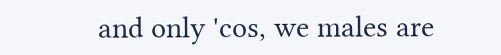and only 'cos, we males are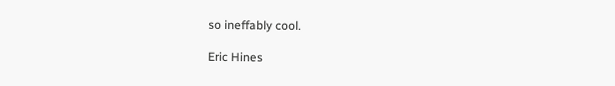so ineffably cool.

Eric Hines